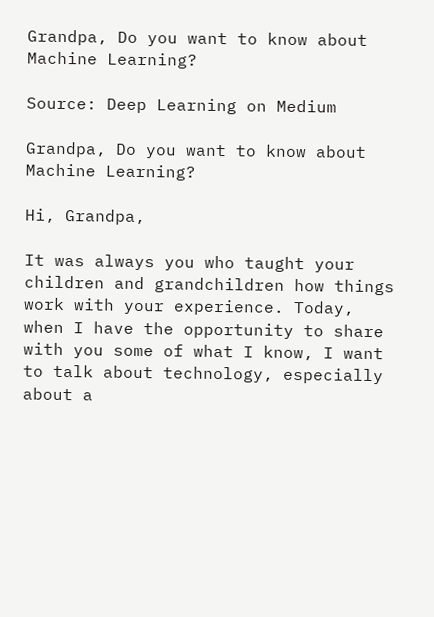Grandpa, Do you want to know about Machine Learning?

Source: Deep Learning on Medium

Grandpa, Do you want to know about Machine Learning?

Hi, Grandpa,

It was always you who taught your children and grandchildren how things work with your experience. Today, when I have the opportunity to share with you some of what I know, I want to talk about technology, especially about a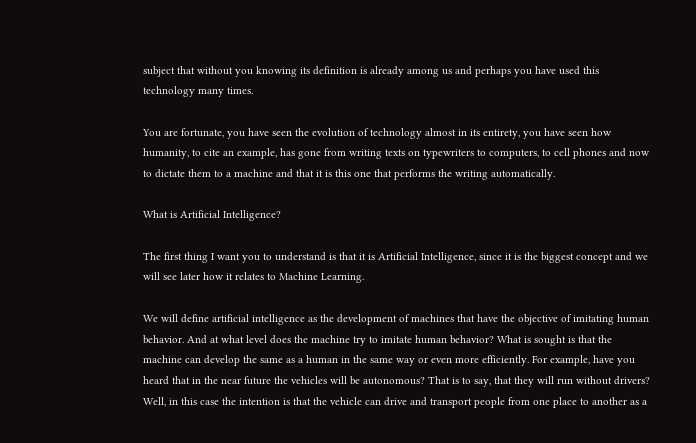subject that without you knowing its definition is already among us and perhaps you have used this technology many times.

You are fortunate, you have seen the evolution of technology almost in its entirety, you have seen how humanity, to cite an example, has gone from writing texts on typewriters to computers, to cell phones and now to dictate them to a machine and that it is this one that performs the writing automatically.

What is Artificial Intelligence?

The first thing I want you to understand is that it is Artificial Intelligence, since it is the biggest concept and we will see later how it relates to Machine Learning.

We will define artificial intelligence as the development of machines that have the objective of imitating human behavior. And at what level does the machine try to imitate human behavior? What is sought is that the machine can develop the same as a human in the same way or even more efficiently. For example, have you heard that in the near future the vehicles will be autonomous? That is to say, that they will run without drivers? Well, in this case the intention is that the vehicle can drive and transport people from one place to another as a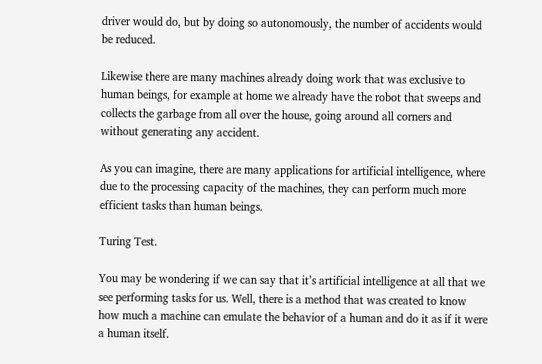driver would do, but by doing so autonomously, the number of accidents would be reduced.

Likewise there are many machines already doing work that was exclusive to human beings, for example at home we already have the robot that sweeps and collects the garbage from all over the house, going around all corners and without generating any accident.

As you can imagine, there are many applications for artificial intelligence, where due to the processing capacity of the machines, they can perform much more efficient tasks than human beings.

Turing Test.

You may be wondering if we can say that it’s artificial intelligence at all that we see performing tasks for us. Well, there is a method that was created to know how much a machine can emulate the behavior of a human and do it as if it were a human itself.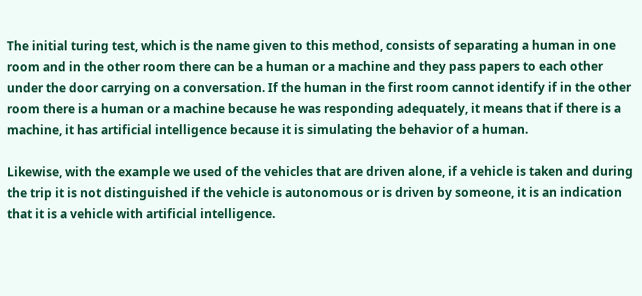The initial turing test, which is the name given to this method, consists of separating a human in one room and in the other room there can be a human or a machine and they pass papers to each other under the door carrying on a conversation. If the human in the first room cannot identify if in the other room there is a human or a machine because he was responding adequately, it means that if there is a machine, it has artificial intelligence because it is simulating the behavior of a human.

Likewise, with the example we used of the vehicles that are driven alone, if a vehicle is taken and during the trip it is not distinguished if the vehicle is autonomous or is driven by someone, it is an indication that it is a vehicle with artificial intelligence.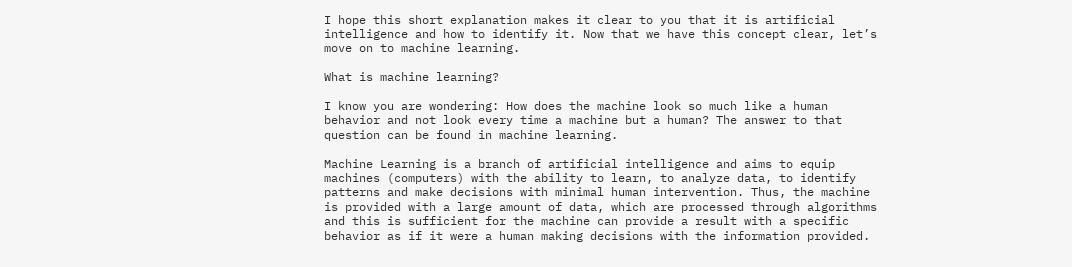I hope this short explanation makes it clear to you that it is artificial intelligence and how to identify it. Now that we have this concept clear, let’s move on to machine learning.

What is machine learning?

I know you are wondering: How does the machine look so much like a human behavior and not look every time a machine but a human? The answer to that question can be found in machine learning.

Machine Learning is a branch of artificial intelligence and aims to equip machines (computers) with the ability to learn, to analyze data, to identify patterns and make decisions with minimal human intervention. Thus, the machine is provided with a large amount of data, which are processed through algorithms and this is sufficient for the machine can provide a result with a specific behavior as if it were a human making decisions with the information provided.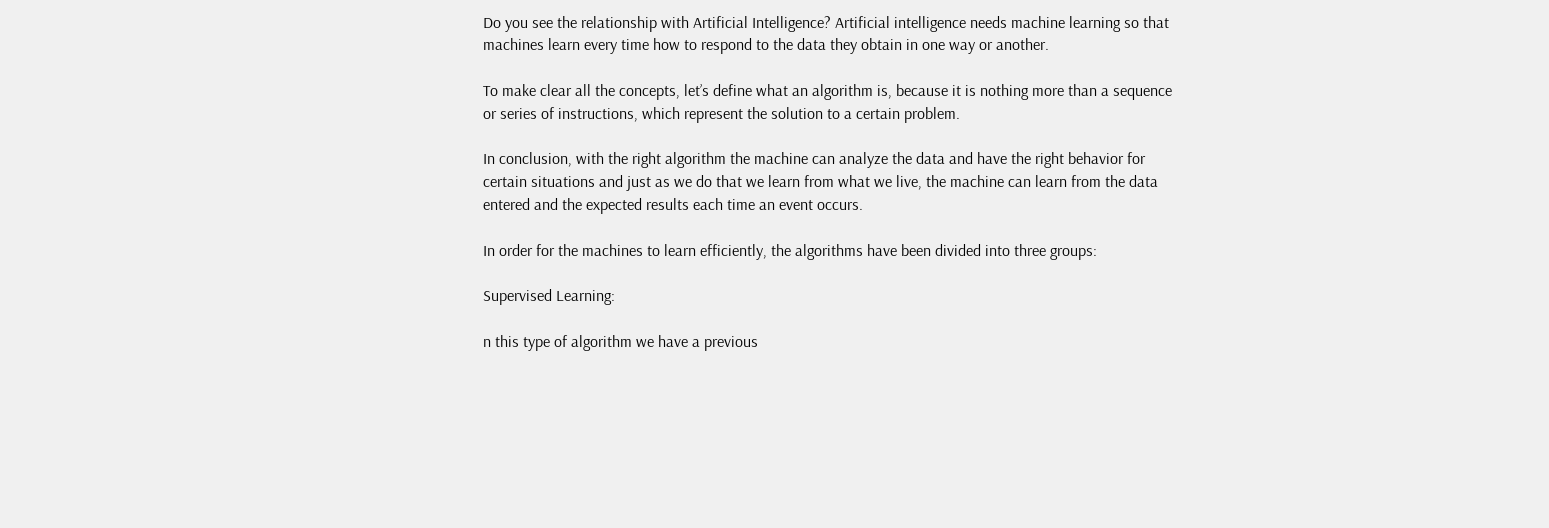Do you see the relationship with Artificial Intelligence? Artificial intelligence needs machine learning so that machines learn every time how to respond to the data they obtain in one way or another.

To make clear all the concepts, let’s define what an algorithm is, because it is nothing more than a sequence or series of instructions, which represent the solution to a certain problem.

In conclusion, with the right algorithm the machine can analyze the data and have the right behavior for certain situations and just as we do that we learn from what we live, the machine can learn from the data entered and the expected results each time an event occurs.

In order for the machines to learn efficiently, the algorithms have been divided into three groups:

Supervised Learning:

n this type of algorithm we have a previous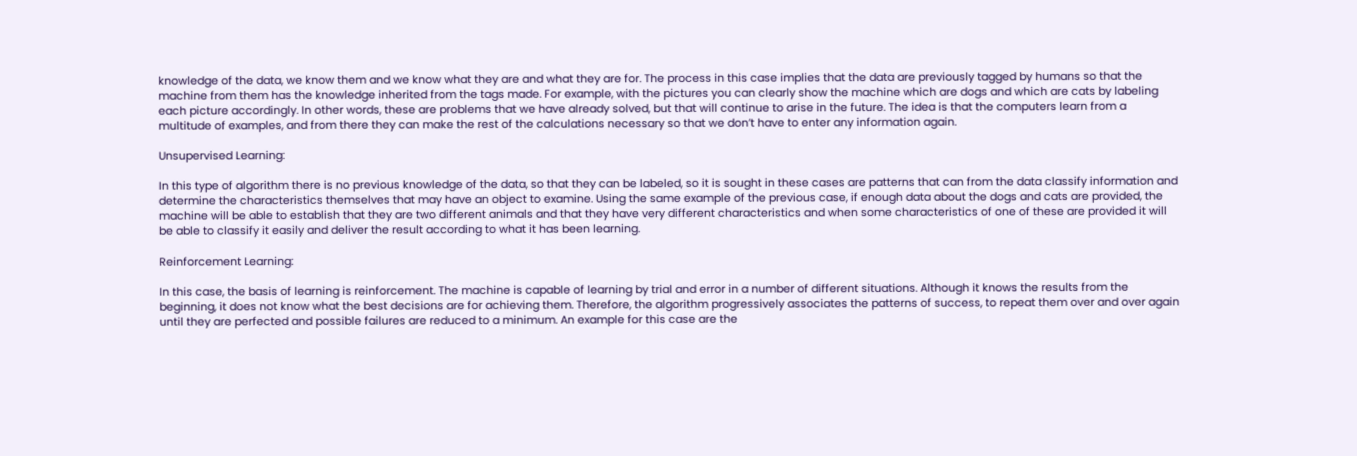knowledge of the data, we know them and we know what they are and what they are for. The process in this case implies that the data are previously tagged by humans so that the machine from them has the knowledge inherited from the tags made. For example, with the pictures you can clearly show the machine which are dogs and which are cats by labeling each picture accordingly. In other words, these are problems that we have already solved, but that will continue to arise in the future. The idea is that the computers learn from a multitude of examples, and from there they can make the rest of the calculations necessary so that we don’t have to enter any information again.

Unsupervised Learning:

In this type of algorithm there is no previous knowledge of the data, so that they can be labeled, so it is sought in these cases are patterns that can from the data classify information and determine the characteristics themselves that may have an object to examine. Using the same example of the previous case, if enough data about the dogs and cats are provided, the machine will be able to establish that they are two different animals and that they have very different characteristics and when some characteristics of one of these are provided it will be able to classify it easily and deliver the result according to what it has been learning.

Reinforcement Learning:

In this case, the basis of learning is reinforcement. The machine is capable of learning by trial and error in a number of different situations. Although it knows the results from the beginning, it does not know what the best decisions are for achieving them. Therefore, the algorithm progressively associates the patterns of success, to repeat them over and over again until they are perfected and possible failures are reduced to a minimum. An example for this case are the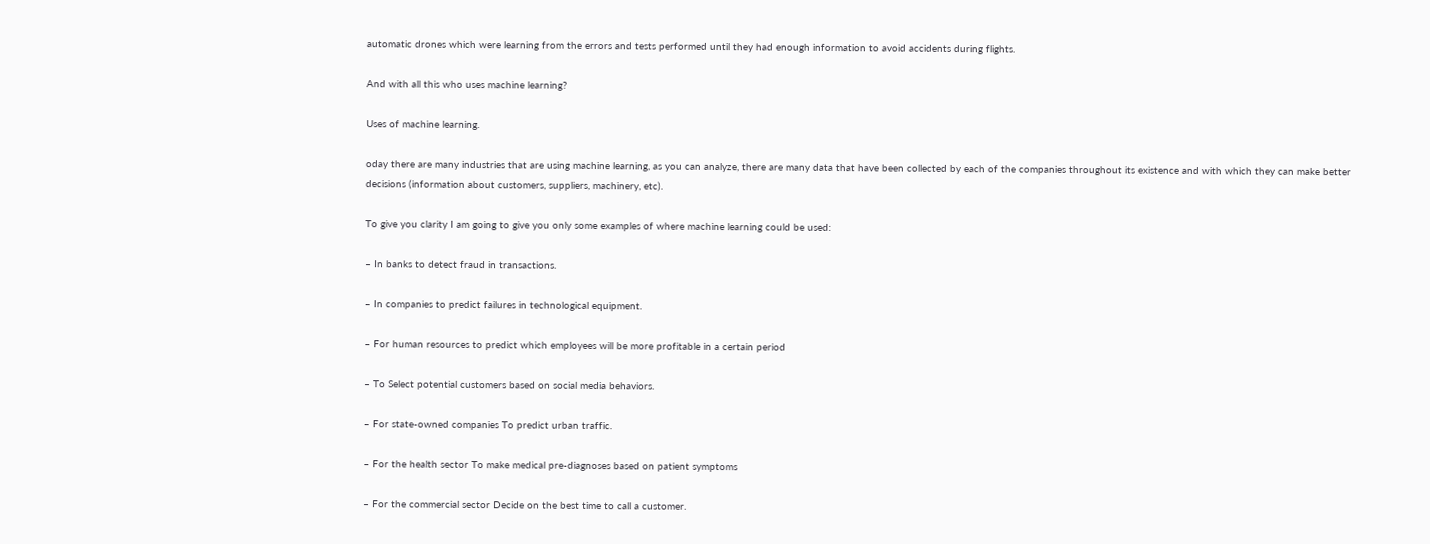automatic drones which were learning from the errors and tests performed until they had enough information to avoid accidents during flights.

And with all this who uses machine learning?

Uses of machine learning.

oday there are many industries that are using machine learning, as you can analyze, there are many data that have been collected by each of the companies throughout its existence and with which they can make better decisions (information about customers, suppliers, machinery, etc).

To give you clarity I am going to give you only some examples of where machine learning could be used:

– In banks to detect fraud in transactions.

– In companies to predict failures in technological equipment.

– For human resources to predict which employees will be more profitable in a certain period

– To Select potential customers based on social media behaviors.

– For state-owned companies To predict urban traffic.

– For the health sector To make medical pre-diagnoses based on patient symptoms

– For the commercial sector Decide on the best time to call a customer.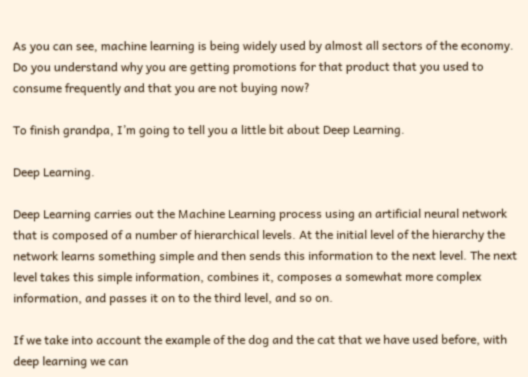As you can see, machine learning is being widely used by almost all sectors of the economy. Do you understand why you are getting promotions for that product that you used to consume frequently and that you are not buying now?

To finish grandpa, I’m going to tell you a little bit about Deep Learning.

Deep Learning.

Deep Learning carries out the Machine Learning process using an artificial neural network that is composed of a number of hierarchical levels. At the initial level of the hierarchy the network learns something simple and then sends this information to the next level. The next level takes this simple information, combines it, composes a somewhat more complex information, and passes it on to the third level, and so on.

If we take into account the example of the dog and the cat that we have used before, with deep learning we can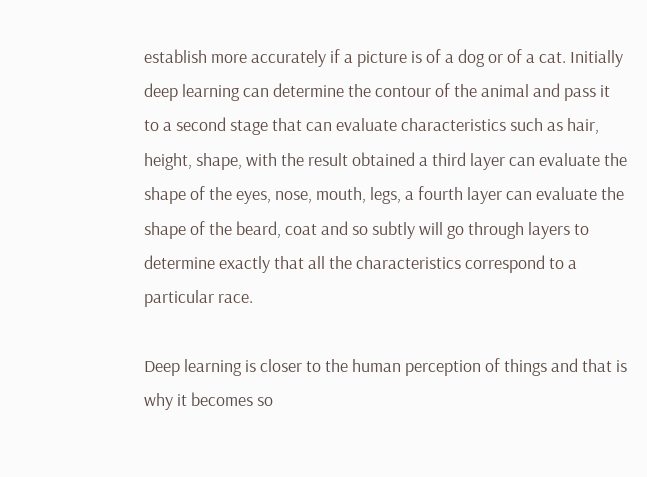establish more accurately if a picture is of a dog or of a cat. Initially deep learning can determine the contour of the animal and pass it to a second stage that can evaluate characteristics such as hair, height, shape, with the result obtained a third layer can evaluate the shape of the eyes, nose, mouth, legs, a fourth layer can evaluate the shape of the beard, coat and so subtly will go through layers to determine exactly that all the characteristics correspond to a particular race.

Deep learning is closer to the human perception of things and that is why it becomes so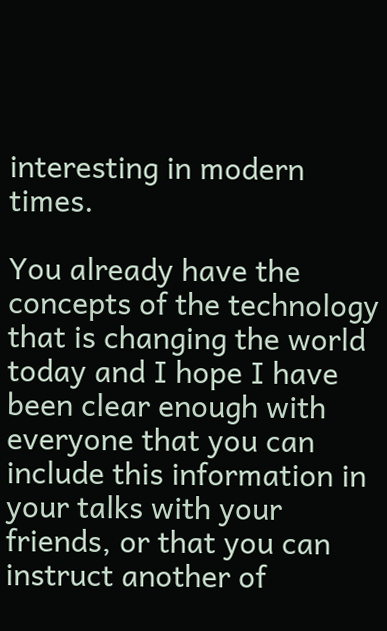interesting in modern times.

You already have the concepts of the technology that is changing the world today and I hope I have been clear enough with everyone that you can include this information in your talks with your friends, or that you can instruct another of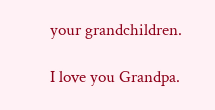your grandchildren.

I love you Grandpa.